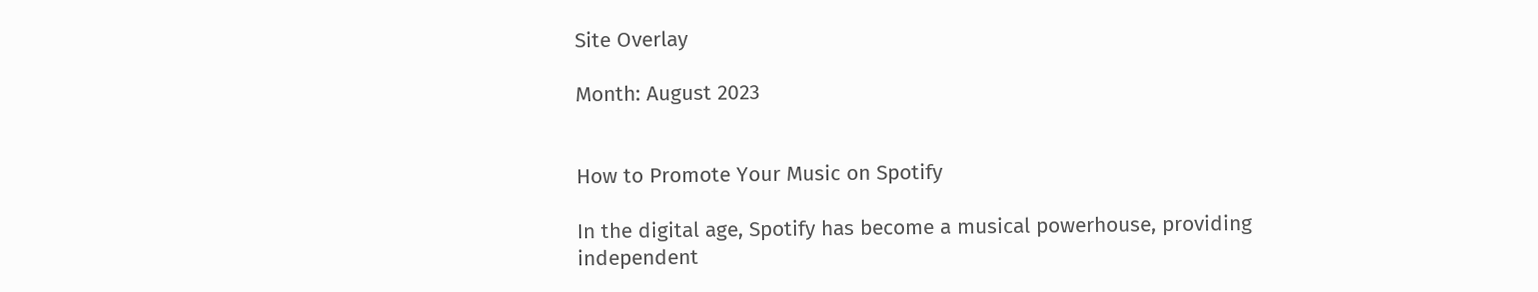Site Overlay

Month: August 2023


How to Promote Your Music on Spotify

In the digital age, Spotify has become a musical powerhouse, providing independent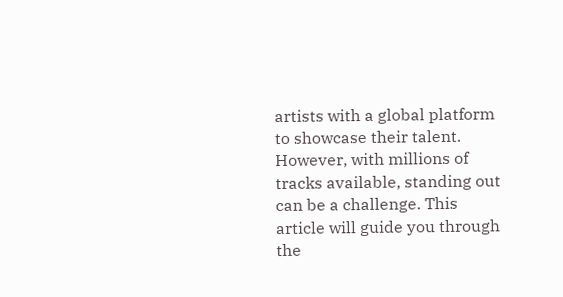artists with a global platform to showcase their talent. However, with millions of tracks available, standing out can be a challenge. This article will guide you through the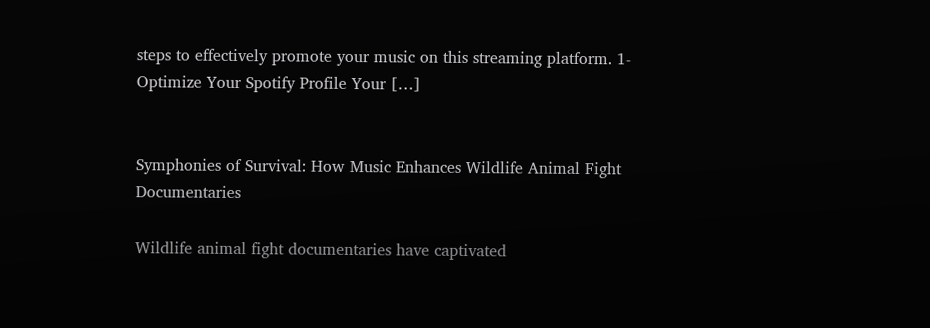steps to effectively promote your music on this streaming platform. 1-Optimize Your Spotify Profile Your […]


Symphonies of Survival: How Music Enhances Wildlife Animal Fight Documentaries

Wildlife animal fight documentaries have captivated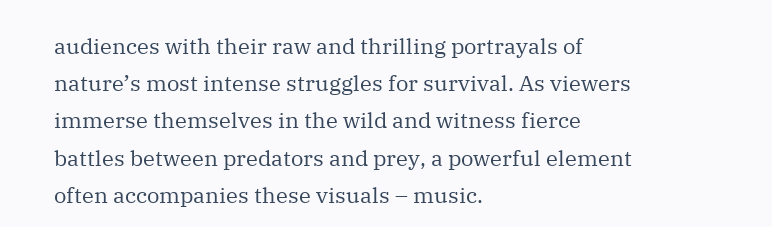audiences with their raw and thrilling portrayals of nature’s most intense struggles for survival. As viewers immerse themselves in the wild and witness fierce battles between predators and prey, a powerful element often accompanies these visuals – music.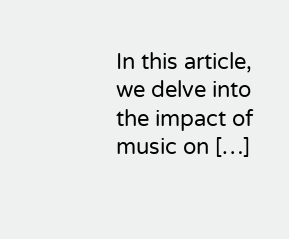In this article, we delve into the impact of music on […]